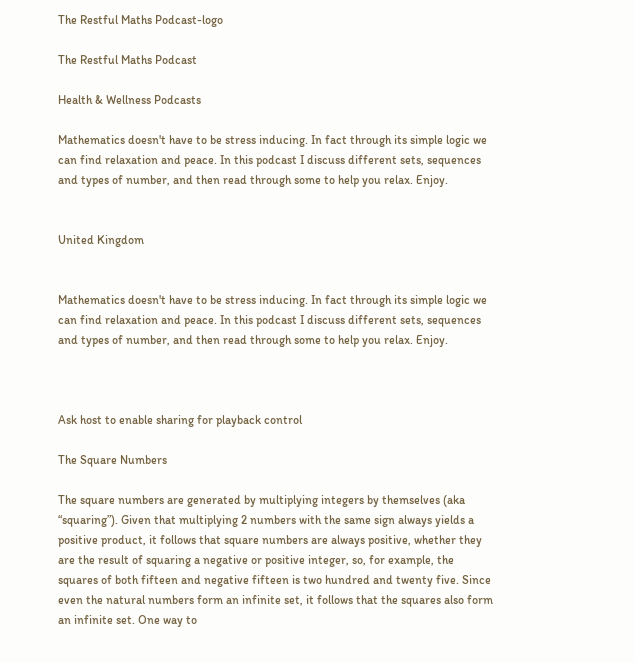The Restful Maths Podcast-logo

The Restful Maths Podcast

Health & Wellness Podcasts

Mathematics doesn't have to be stress inducing. In fact through its simple logic we can find relaxation and peace. In this podcast I discuss different sets, sequences and types of number, and then read through some to help you relax. Enjoy.


United Kingdom


Mathematics doesn't have to be stress inducing. In fact through its simple logic we can find relaxation and peace. In this podcast I discuss different sets, sequences and types of number, and then read through some to help you relax. Enjoy.



Ask host to enable sharing for playback control

The Square Numbers

The square numbers are generated by multiplying integers by themselves (aka “squaring”). Given that multiplying 2 numbers with the same sign always yields a positive product, it follows that square numbers are always positive, whether they are the result of squaring a negative or positive integer, so, for example, the squares of both fifteen and negative fifteen is two hundred and twenty five. Since even the natural numbers form an infinite set, it follows that the squares also form an infinite set. One way to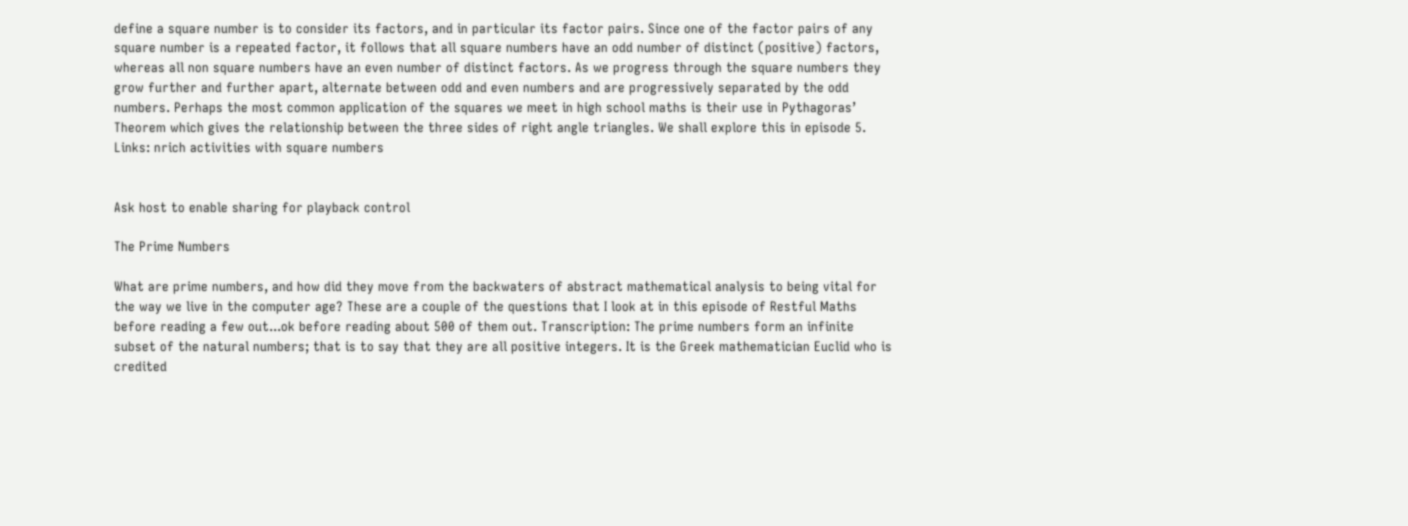define a square number is to consider its factors, and in particular its factor pairs. Since one of the factor pairs of any square number is a repeated factor, it follows that all square numbers have an odd number of distinct (positive) factors, whereas all non square numbers have an even number of distinct factors. As we progress through the square numbers they grow further and further apart, alternate between odd and even numbers and are progressively separated by the odd numbers. Perhaps the most common application of the squares we meet in high school maths is their use in Pythagoras’ Theorem which gives the relationship between the three sides of right angle triangles. We shall explore this in episode 5. Links: nrich activities with square numbers


Ask host to enable sharing for playback control

The Prime Numbers

What are prime numbers, and how did they move from the backwaters of abstract mathematical analysis to being vital for the way we live in the computer age? These are a couple of the questions that I look at in this episode of Restful Maths before reading a few out...ok before reading about 500 of them out. Transcription: The prime numbers form an infinite subset of the natural numbers; that is to say that they are all positive integers. It is the Greek mathematician Euclid who is credited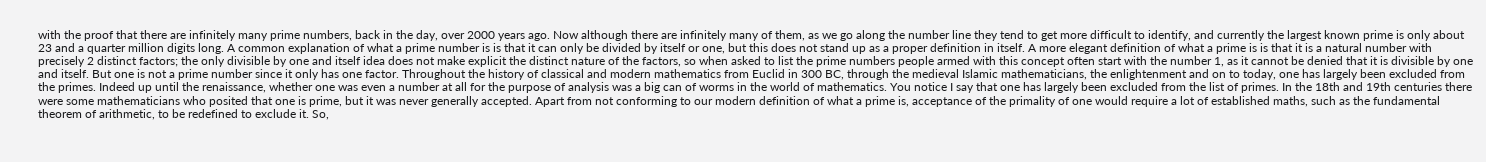with the proof that there are infinitely many prime numbers, back in the day, over 2000 years ago. Now although there are infinitely many of them, as we go along the number line they tend to get more difficult to identify, and currently the largest known prime is only about 23 and a quarter million digits long. A common explanation of what a prime number is is that it can only be divided by itself or one, but this does not stand up as a proper definition in itself. A more elegant definition of what a prime is is that it is a natural number with precisely 2 distinct factors; the only divisible by one and itself idea does not make explicit the distinct nature of the factors, so when asked to list the prime numbers people armed with this concept often start with the number 1, as it cannot be denied that it is divisible by one and itself. But one is not a prime number since it only has one factor. Throughout the history of classical and modern mathematics from Euclid in 300 BC, through the medieval Islamic mathematicians, the enlightenment and on to today, one has largely been excluded from the primes. Indeed up until the renaissance, whether one was even a number at all for the purpose of analysis was a big can of worms in the world of mathematics. You notice I say that one has largely been excluded from the list of primes. In the 18th and 19th centuries there were some mathematicians who posited that one is prime, but it was never generally accepted. Apart from not conforming to our modern definition of what a prime is, acceptance of the primality of one would require a lot of established maths, such as the fundamental theorem of arithmetic, to be redefined to exclude it. So,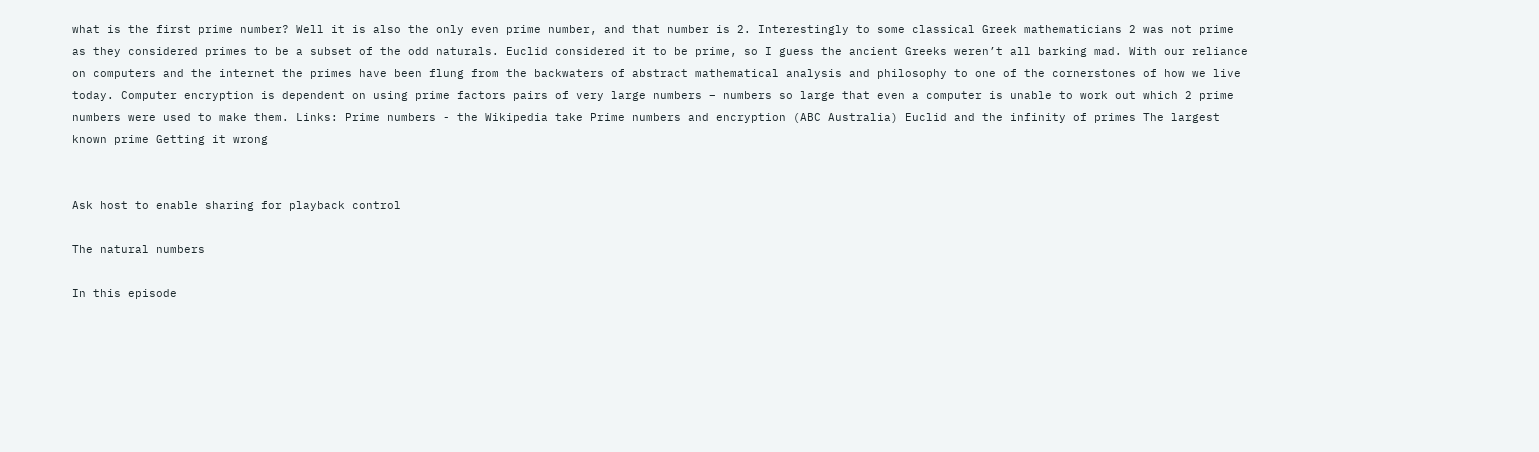what is the first prime number? Well it is also the only even prime number, and that number is 2. Interestingly to some classical Greek mathematicians 2 was not prime as they considered primes to be a subset of the odd naturals. Euclid considered it to be prime, so I guess the ancient Greeks weren’t all barking mad. With our reliance on computers and the internet the primes have been flung from the backwaters of abstract mathematical analysis and philosophy to one of the cornerstones of how we live today. Computer encryption is dependent on using prime factors pairs of very large numbers – numbers so large that even a computer is unable to work out which 2 prime numbers were used to make them. Links: Prime numbers - the Wikipedia take Prime numbers and encryption (ABC Australia) Euclid and the infinity of primes The largest known prime Getting it wrong


Ask host to enable sharing for playback control

The natural numbers

In this episode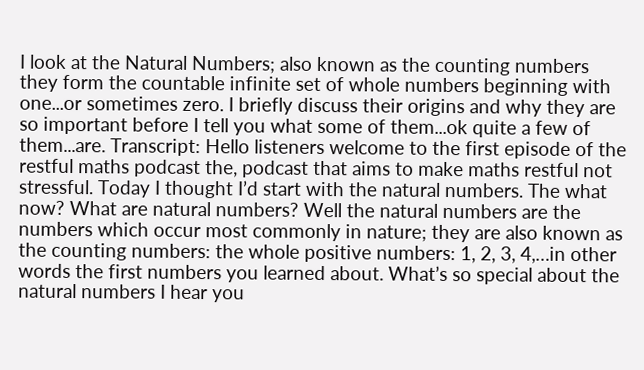I look at the Natural Numbers; also known as the counting numbers they form the countable infinite set of whole numbers beginning with one...or sometimes zero. I briefly discuss their origins and why they are so important before I tell you what some of them...ok quite a few of them...are. Transcript: Hello listeners welcome to the first episode of the restful maths podcast the, podcast that aims to make maths restful not stressful. Today I thought I’d start with the natural numbers. The what now? What are natural numbers? Well the natural numbers are the numbers which occur most commonly in nature; they are also known as the counting numbers: the whole positive numbers: 1, 2, 3, 4,…in other words the first numbers you learned about. What’s so special about the natural numbers I hear you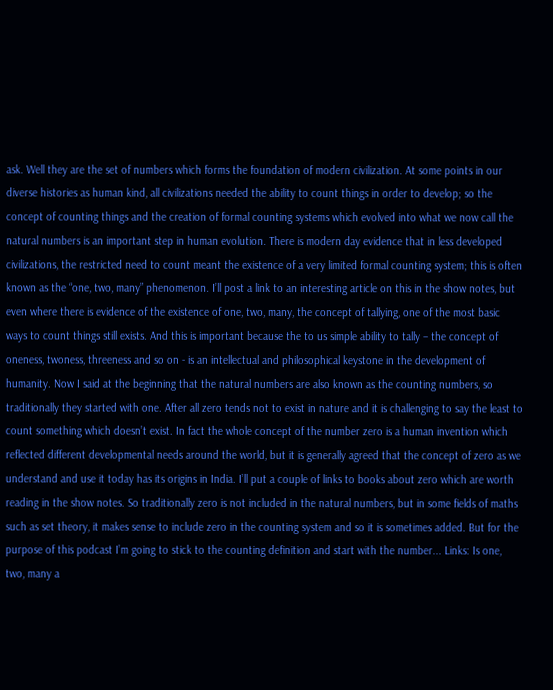ask. Well they are the set of numbers which forms the foundation of modern civilization. At some points in our diverse histories as human kind, all civilizations needed the ability to count things in order to develop; so the concept of counting things and the creation of formal counting systems which evolved into what we now call the natural numbers is an important step in human evolution. There is modern day evidence that in less developed civilizations, the restricted need to count meant the existence of a very limited formal counting system; this is often known as the “one, two, many” phenomenon. I’ll post a link to an interesting article on this in the show notes, but even where there is evidence of the existence of one, two, many, the concept of tallying, one of the most basic ways to count things still exists. And this is important because the to us simple ability to tally – the concept of oneness, twoness, threeness and so on - is an intellectual and philosophical keystone in the development of humanity. Now I said at the beginning that the natural numbers are also known as the counting numbers, so traditionally they started with one. After all zero tends not to exist in nature and it is challenging to say the least to count something which doesn’t exist. In fact the whole concept of the number zero is a human invention which reflected different developmental needs around the world, but it is generally agreed that the concept of zero as we understand and use it today has its origins in India. I’ll put a couple of links to books about zero which are worth reading in the show notes. So traditionally zero is not included in the natural numbers, but in some fields of maths such as set theory, it makes sense to include zero in the counting system and so it is sometimes added. But for the purpose of this podcast I’m going to stick to the counting definition and start with the number... Links: Is one, two, many a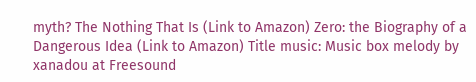myth? The Nothing That Is (Link to Amazon) Zero: the Biography of a Dangerous Idea (Link to Amazon) Title music: Music box melody by xanadou at Freesound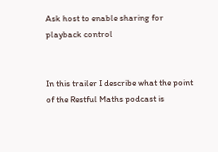Ask host to enable sharing for playback control


In this trailer I describe what the point of the Restful Maths podcast is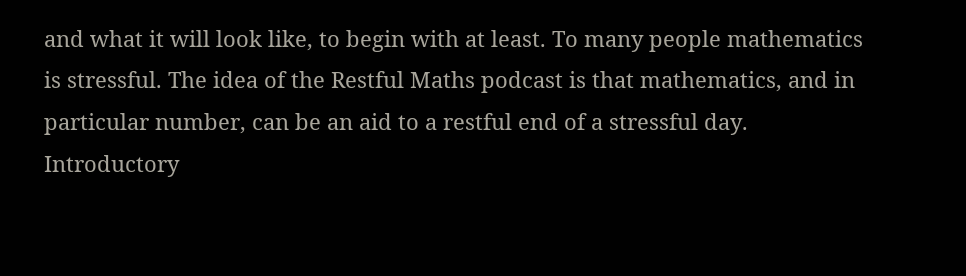and what it will look like, to begin with at least. To many people mathematics is stressful. The idea of the Restful Maths podcast is that mathematics, and in particular number, can be an aid to a restful end of a stressful day. Introductory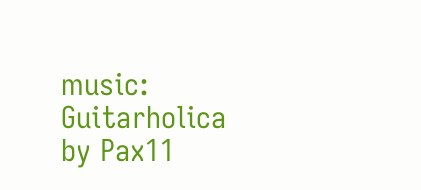music: Guitarholica by Pax11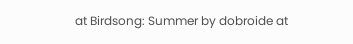at Birdsong: Summer by dobroide at